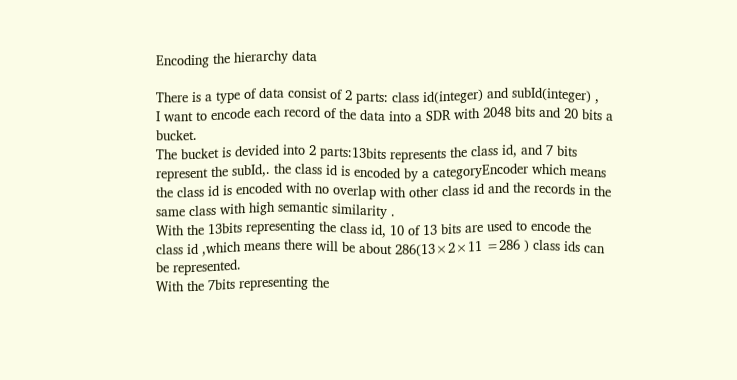Encoding the hierarchy data

There is a type of data consist of 2 parts: class id(integer) and subId(integer) ,
I want to encode each record of the data into a SDR with 2048 bits and 20 bits a bucket.
The bucket is devided into 2 parts:13bits represents the class id, and 7 bits represent the subId,. the class id is encoded by a categoryEncoder which means the class id is encoded with no overlap with other class id and the records in the same class with high semantic similarity .
With the 13bits representing the class id, 10 of 13 bits are used to encode the class id ,which means there will be about 286(13×2×11 =286 ) class ids can be represented.
With the 7bits representing the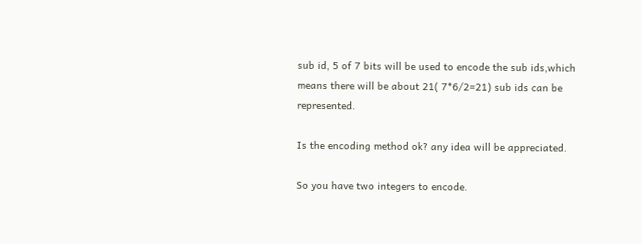sub id, 5 of 7 bits will be used to encode the sub ids,which means there will be about 21( 7*6/2=21) sub ids can be represented.

Is the encoding method ok? any idea will be appreciated.

So you have two integers to encode.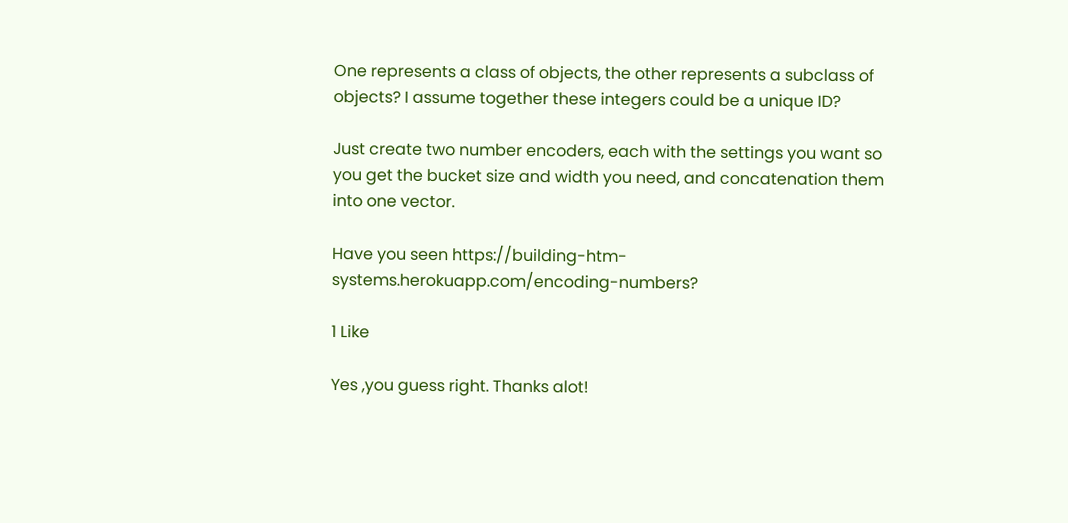One represents a class of objects, the other represents a subclass of objects? I assume together these integers could be a unique ID?

Just create two number encoders, each with the settings you want so you get the bucket size and width you need, and concatenation them into one vector.

Have you seen https://building-htm-systems.herokuapp.com/encoding-numbers?

1 Like

Yes ,you guess right. Thanks alot!